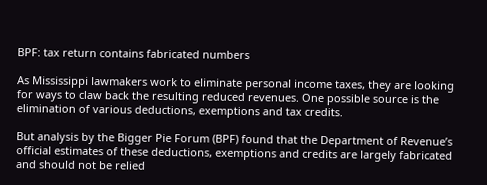BPF: tax return contains fabricated numbers

As Mississippi lawmakers work to eliminate personal income taxes, they are looking for ways to claw back the resulting reduced revenues. One possible source is the elimination of various deductions, exemptions and tax credits.

But analysis by the Bigger Pie Forum (BPF) found that the Department of Revenue’s official estimates of these deductions, exemptions and credits are largely fabricated and should not be relied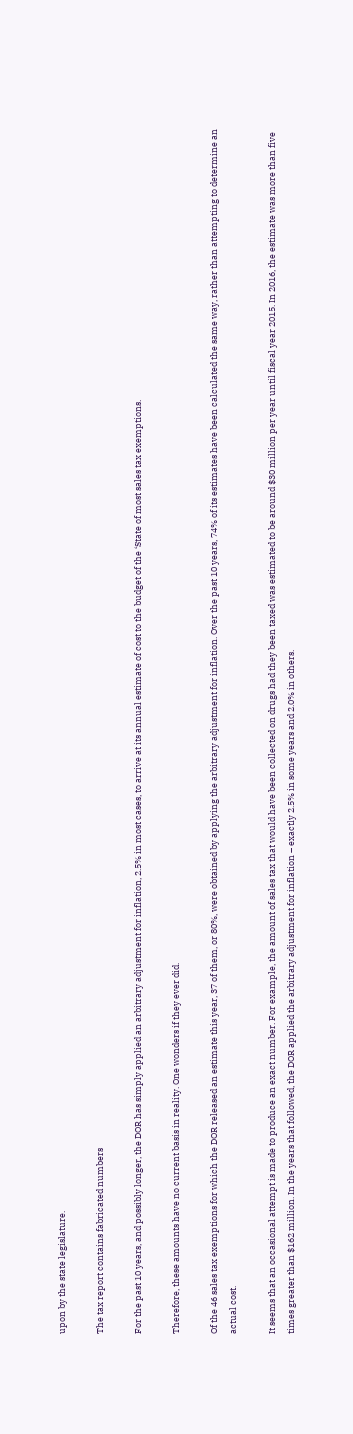upon by the state legislature.

The tax report contains fabricated numbers

For the past 10 years, and possibly longer, the DOR has simply applied an arbitrary adjustment for inflation, 2.5% in most cases, to arrive at its annual estimate of cost to the budget of the ‘State of most sales tax exemptions.

Therefore, these amounts have no current basis in reality. One wonders if they ever did.

Of the 46 sales tax exemptions for which the DOR released an estimate this year, 37 of them, or 80%, were obtained by applying the arbitrary adjustment for inflation. Over the past 10 years, 74% of its estimates have been calculated the same way, rather than attempting to determine an actual cost.

It seems that an occasional attempt is made to produce an exact number. For example, the amount of sales tax that would have been collected on drugs had they been taxed was estimated to be around $30 million per year until fiscal year 2015. In 2016, the estimate was more than five times greater than $162 million. In the years that followed, the DOR applied the arbitrary adjustment for inflation – exactly 2.5% in some years and 2.0% in others.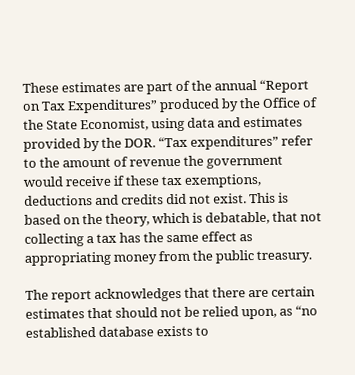These estimates are part of the annual “Report on Tax Expenditures” produced by the Office of the State Economist, using data and estimates provided by the DOR. “Tax expenditures” refer to the amount of revenue the government would receive if these tax exemptions, deductions and credits did not exist. This is based on the theory, which is debatable, that not collecting a tax has the same effect as appropriating money from the public treasury.

The report acknowledges that there are certain estimates that should not be relied upon, as “no established database exists to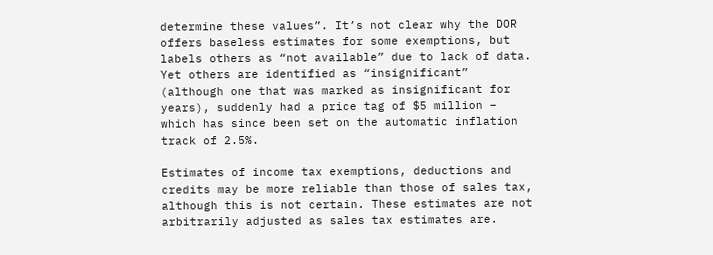determine these values”. It’s not clear why the DOR offers baseless estimates for some exemptions, but labels others as “not available” due to lack of data. Yet others are identified as “insignificant” (although one that was marked as insignificant for years), suddenly had a price tag of $5 million – which has since been set on the automatic inflation track of 2.5%.

Estimates of income tax exemptions, deductions and credits may be more reliable than those of sales tax, although this is not certain. These estimates are not arbitrarily adjusted as sales tax estimates are.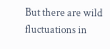But there are wild fluctuations in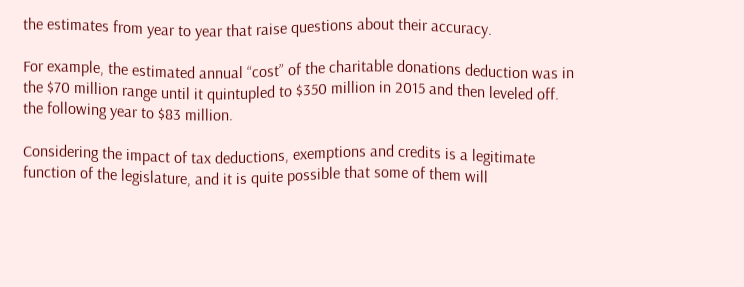the estimates from year to year that raise questions about their accuracy.

For example, the estimated annual “cost” of the charitable donations deduction was in the $70 million range until it quintupled to $350 million in 2015 and then leveled off. the following year to $83 million.

Considering the impact of tax deductions, exemptions and credits is a legitimate function of the legislature, and it is quite possible that some of them will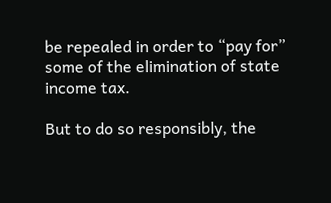be repealed in order to “pay for” some of the elimination of state income tax.

But to do so responsibly, the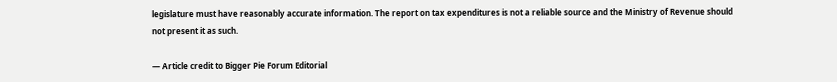legislature must have reasonably accurate information. The report on tax expenditures is not a reliable source and the Ministry of Revenue should not present it as such.

— Article credit to Bigger Pie Forum Editorial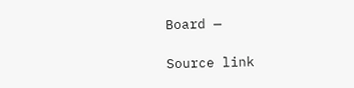Board —

Source link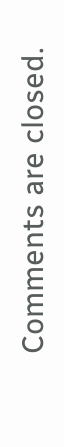Comments are closed.